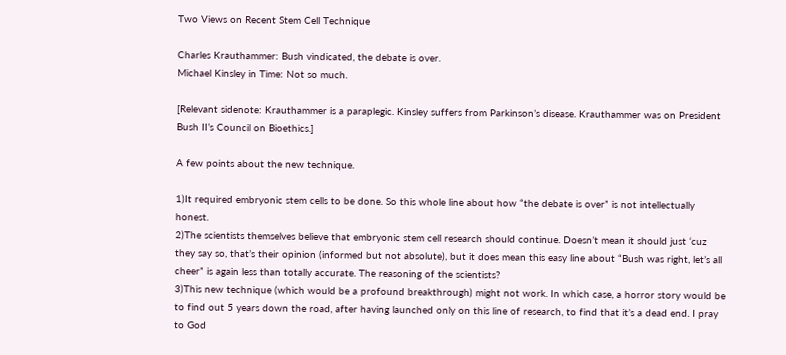Two Views on Recent Stem Cell Technique

Charles Krauthammer: Bush vindicated, the debate is over.
Michael Kinsley in Time: Not so much.

[Relevant sidenote: Krauthammer is a paraplegic. Kinsley suffers from Parkinson’s disease. Krauthammer was on President Bush II’s Council on Bioethics.]

A few points about the new technique.

1)It required embryonic stem cells to be done. So this whole line about how “the debate is over” is not intellectually honest.
2)The scientists themselves believe that embryonic stem cell research should continue. Doesn’t mean it should just ‘cuz they say so, that’s their opinion (informed but not absolute), but it does mean this easy line about “Bush was right, let’s all cheer” is again less than totally accurate. The reasoning of the scientists?
3)This new technique (which would be a profound breakthrough) might not work. In which case, a horror story would be to find out 5 years down the road, after having launched only on this line of research, to find that it’s a dead end. I pray to God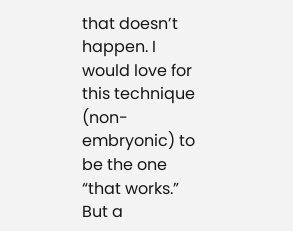that doesn’t happen. I would love for this technique (non-embryonic) to be the one “that works.” But a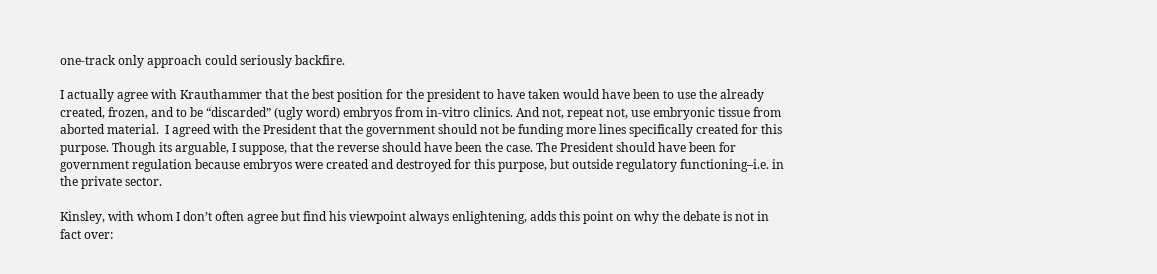one-track only approach could seriously backfire.

I actually agree with Krauthammer that the best position for the president to have taken would have been to use the already created, frozen, and to be “discarded” (ugly word) embryos from in-vitro clinics. And not, repeat not, use embryonic tissue from aborted material.  I agreed with the President that the government should not be funding more lines specifically created for this purpose. Though its arguable, I suppose, that the reverse should have been the case. The President should have been for government regulation because embryos were created and destroyed for this purpose, but outside regulatory functioning–i.e. in the private sector.

Kinsley, with whom I don’t often agree but find his viewpoint always enlightening, adds this point on why the debate is not in fact over: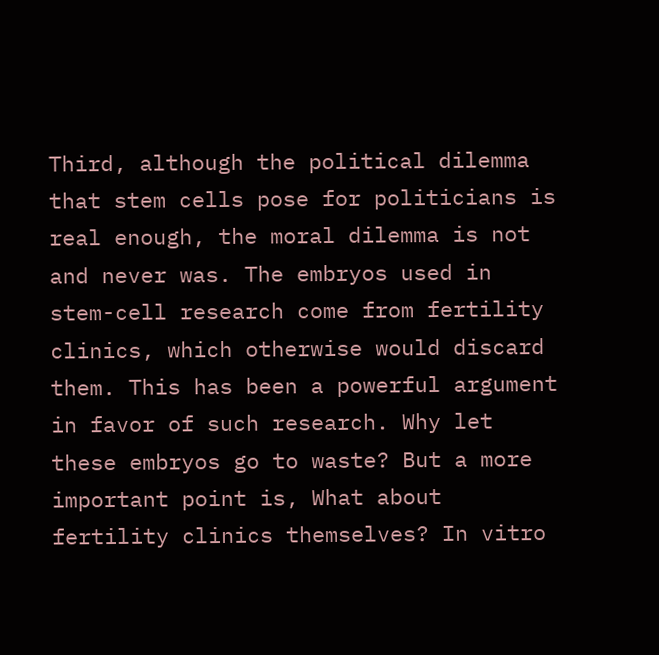Third, although the political dilemma that stem cells pose for politicians is real enough, the moral dilemma is not and never was. The embryos used in stem-cell research come from fertility clinics, which otherwise would discard them. This has been a powerful argument in favor of such research. Why let these embryos go to waste? But a more important point is, What about fertility clinics themselves? In vitro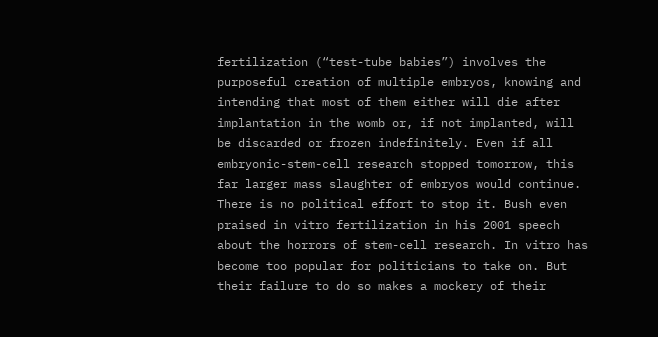fertilization (“test-tube babies”) involves the purposeful creation of multiple embryos, knowing and intending that most of them either will die after implantation in the womb or, if not implanted, will be discarded or frozen indefinitely. Even if all embryonic-stem-cell research stopped tomorrow, this far larger mass slaughter of embryos would continue. There is no political effort to stop it. Bush even praised in vitro fertilization in his 2001 speech about the horrors of stem-cell research. In vitro has become too popular for politicians to take on. But their failure to do so makes a mockery of their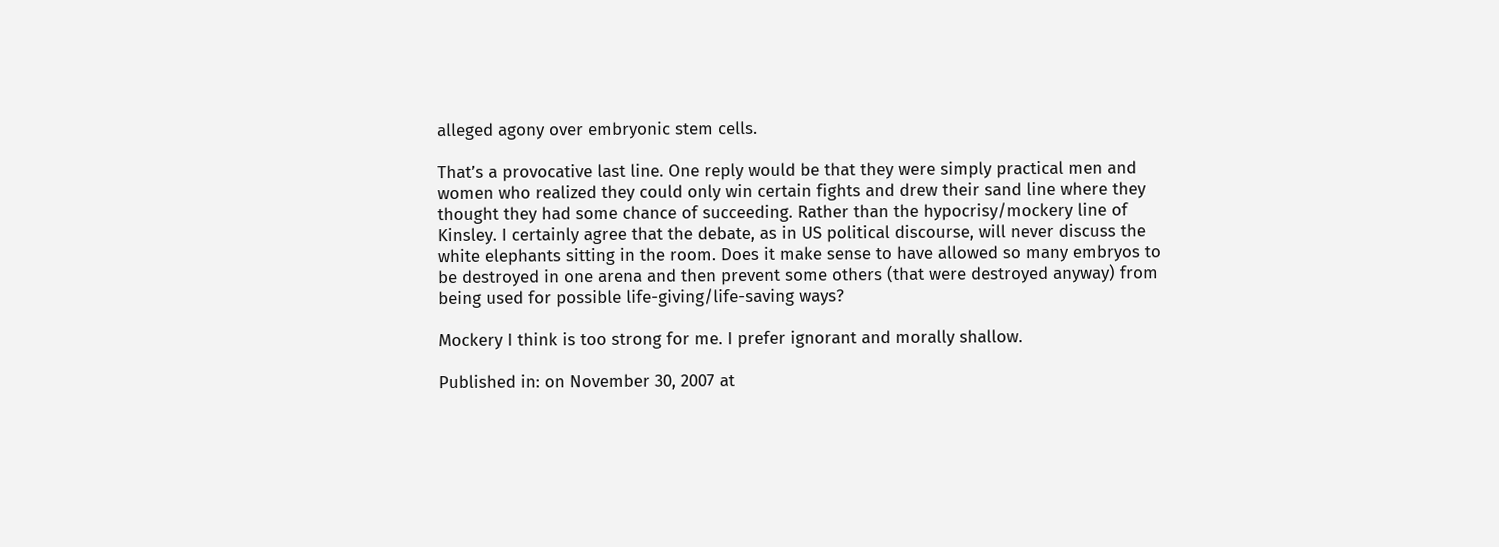alleged agony over embryonic stem cells.

That’s a provocative last line. One reply would be that they were simply practical men and women who realized they could only win certain fights and drew their sand line where they thought they had some chance of succeeding. Rather than the hypocrisy/mockery line of Kinsley. I certainly agree that the debate, as in US political discourse, will never discuss the white elephants sitting in the room. Does it make sense to have allowed so many embryos to be destroyed in one arena and then prevent some others (that were destroyed anyway) from being used for possible life-giving/life-saving ways?

Mockery I think is too strong for me. I prefer ignorant and morally shallow.

Published in: on November 30, 2007 at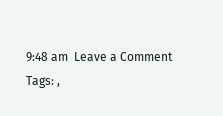9:48 am  Leave a Comment
Tags: ,